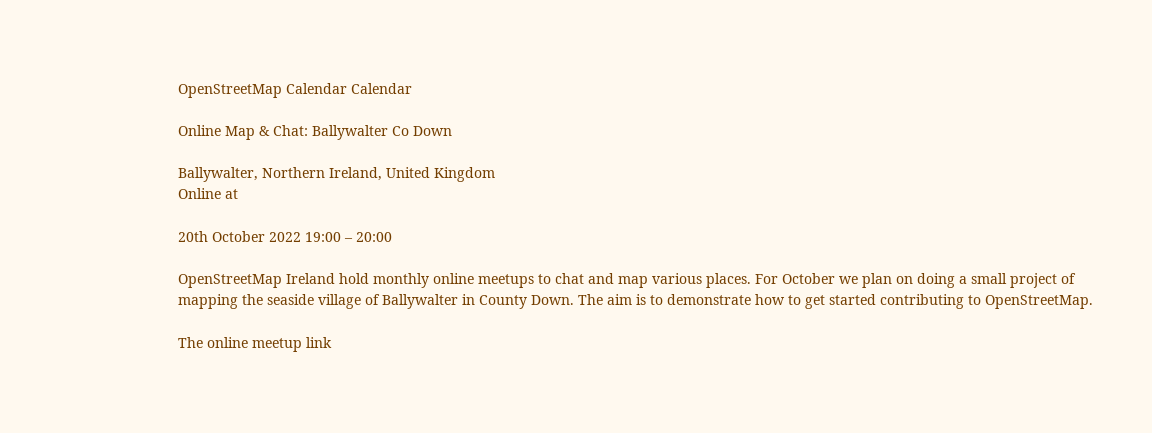OpenStreetMap Calendar Calendar

Online Map & Chat: Ballywalter Co Down

Ballywalter, Northern Ireland, United Kingdom
Online at

20th October 2022 19:00 – 20:00

OpenStreetMap Ireland hold monthly online meetups to chat and map various places. For October we plan on doing a small project of mapping the seaside village of Ballywalter in County Down. The aim is to demonstrate how to get started contributing to OpenStreetMap.

The online meetup link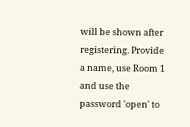will be shown after registering. Provide a name, use Room 1 and use the password 'open' to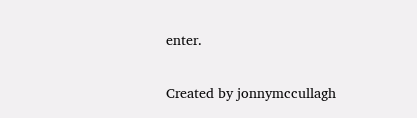enter.

Created by jonnymccullagh